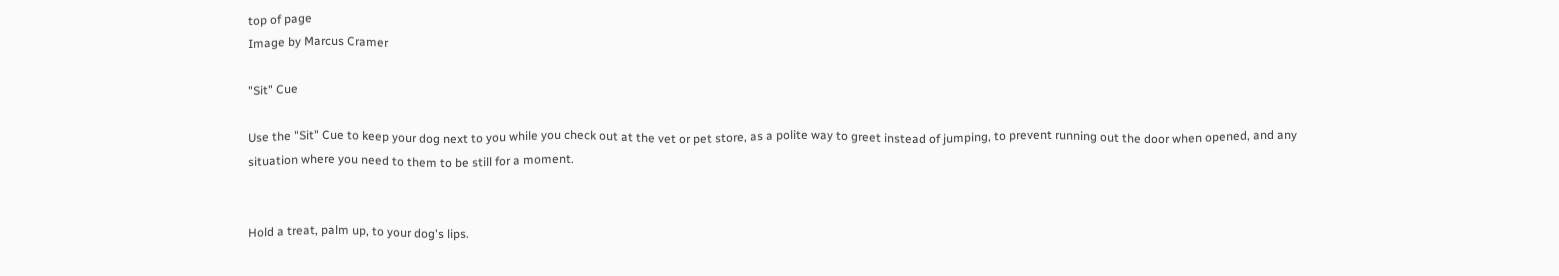top of page
Image by Marcus Cramer

"Sit" Cue

Use the "Sit" Cue to keep your dog next to you while you check out at the vet or pet store, as a polite way to greet instead of jumping, to prevent running out the door when opened, and any situation where you need to them to be still for a moment.


Hold a treat, palm up, to your dog's lips.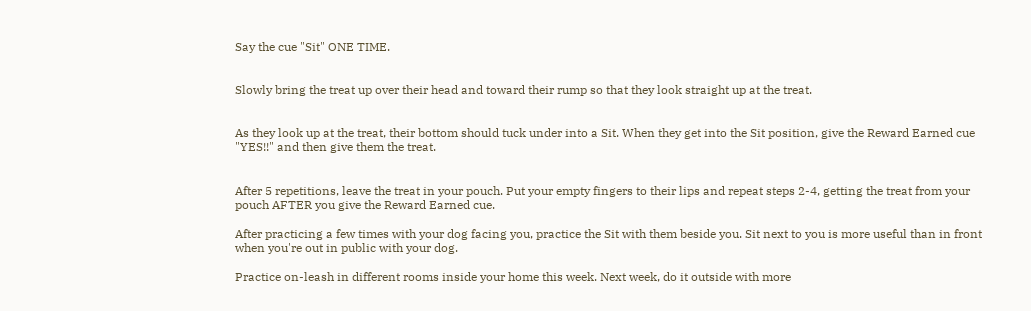Say the cue "Sit" ONE TIME.


Slowly bring the treat up over their head and toward their rump so that they look straight up at the treat.


As they look up at the treat, their bottom should tuck under into a Sit. When they get into the Sit position, give the Reward Earned cue "YES!!" and then give them the treat.


After 5 repetitions, leave the treat in your pouch. Put your empty fingers to their lips and repeat steps 2-4, getting the treat from your pouch AFTER you give the Reward Earned cue.

After practicing a few times with your dog facing you, practice the Sit with them beside you. Sit next to you is more useful than in front when you're out in public with your dog.

Practice on-leash in different rooms inside your home this week. Next week, do it outside with more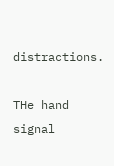distractions.

THe hand signal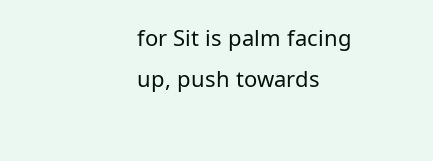for Sit is palm facing up, push towards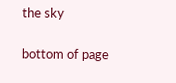the sky

bottom of page